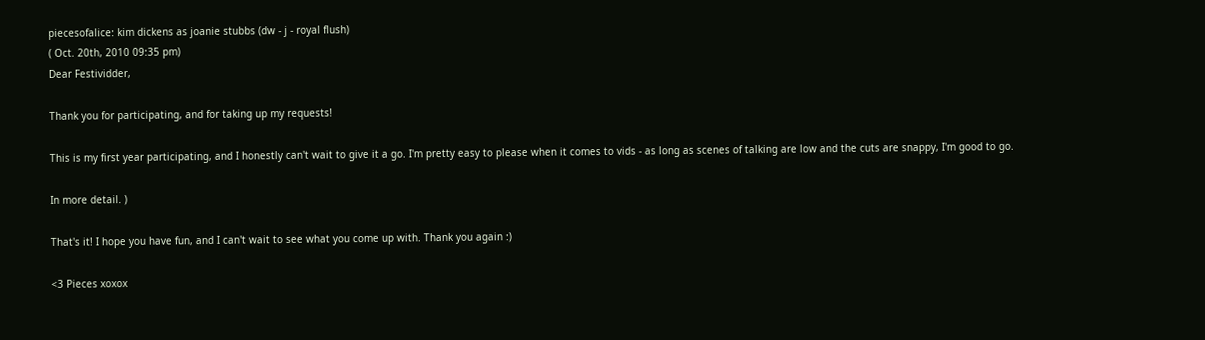piecesofalice: kim dickens as joanie stubbs (dw - j - royal flush)
( Oct. 20th, 2010 09:35 pm)
Dear Festividder,

Thank you for participating, and for taking up my requests!

This is my first year participating, and I honestly can't wait to give it a go. I'm pretty easy to please when it comes to vids - as long as scenes of talking are low and the cuts are snappy, I'm good to go.

In more detail. )

That's it! I hope you have fun, and I can't wait to see what you come up with. Thank you again :)

<3 Pieces xoxox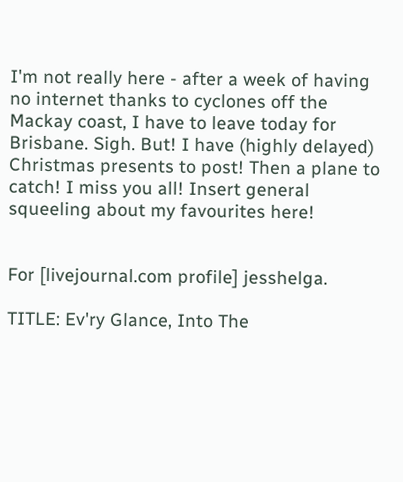I'm not really here - after a week of having no internet thanks to cyclones off the Mackay coast, I have to leave today for Brisbane. Sigh. But! I have (highly delayed) Christmas presents to post! Then a plane to catch! I miss you all! Insert general squeeling about my favourites here!


For [livejournal.com profile] jesshelga.

TITLE: Ev'ry Glance, Into The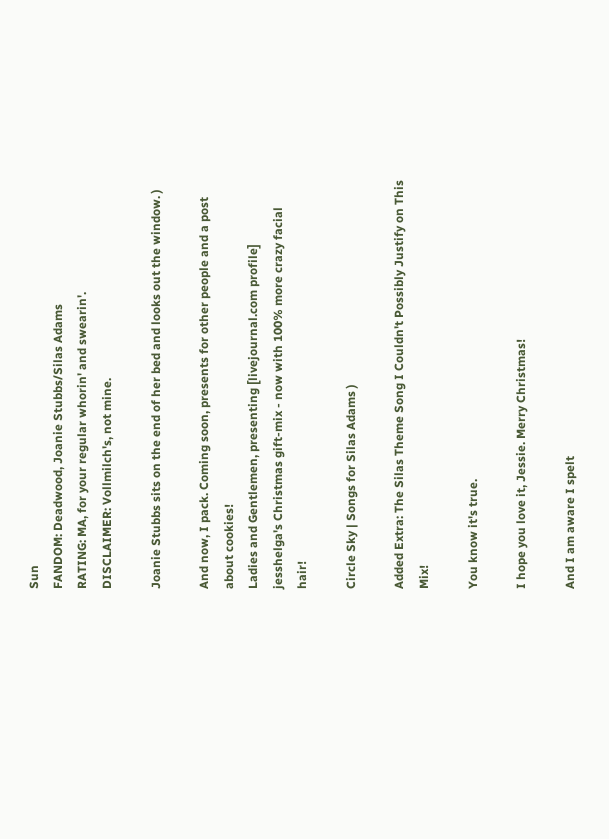Sun
FANDOM: Deadwood, Joanie Stubbs/Silas Adams
RATING: MA, for your regular whorin' and swearin'.
DISCLAIMER: Vollmilch's, not mine.

Joanie Stubbs sits on the end of her bed and looks out the window. )

And now, I pack. Coming soon, presents for other people and a post about cookies!
Ladies and Gentlemen, presenting [livejournal.com profile] jesshelga's Christmas gift-mix - now with 100% more crazy facial hair!

Circle Sky | Songs for Silas Adams )

Added Extra: The Silas Theme Song I Couldn't Possibly Justify on This Mix!

You know it's true.

I hope you love it, Jessie. Merry Christmas!

And I am aware I spelt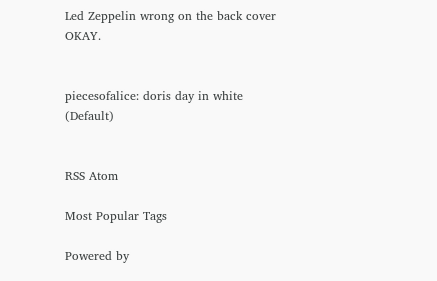Led Zeppelin wrong on the back cover OKAY.


piecesofalice: doris day in white (Default)


RSS Atom

Most Popular Tags

Powered by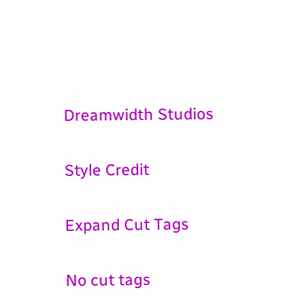Dreamwidth Studios

Style Credit

Expand Cut Tags

No cut tags